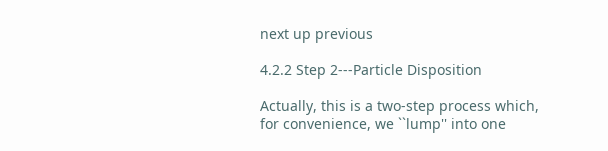next up previous

4.2.2 Step 2---Particle Disposition

Actually, this is a two-step process which, for convenience, we ``lump'' into one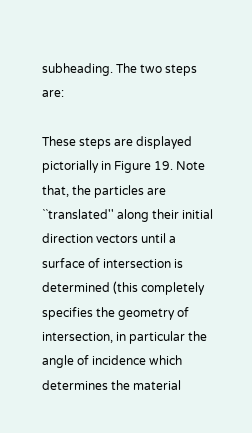subheading. The two steps are:

These steps are displayed pictorially in Figure 19. Note that, the particles are ``translated'' along their initial direction vectors until a surface of intersection is determined (this completely specifies the geometry of intersection, in particular the angle of incidence which determines the material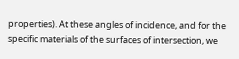properties). At these angles of incidence, and for the specific materials of the surfaces of intersection, we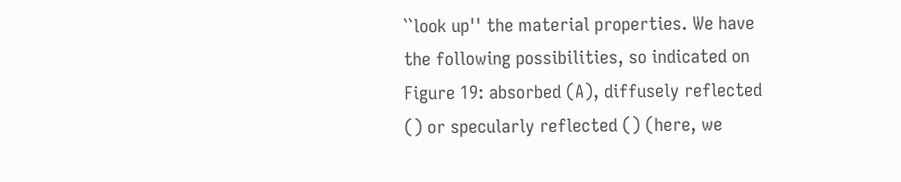``look up'' the material properties. We have the following possibilities, so indicated on Figure 19: absorbed (A), diffusely reflected () or specularly reflected () (here, we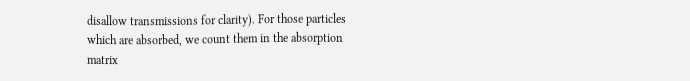disallow transmissions for clarity). For those particles which are absorbed, we count them in the absorption matrix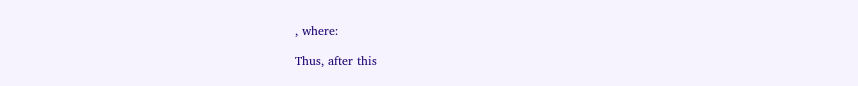, where:

Thus, after this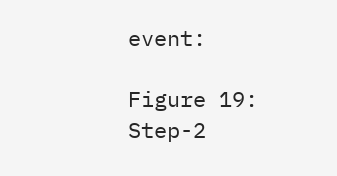event:

Figure 19: Step-2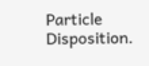Particle Disposition.